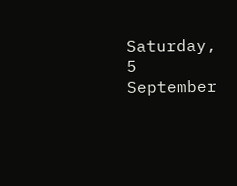Saturday, 5 September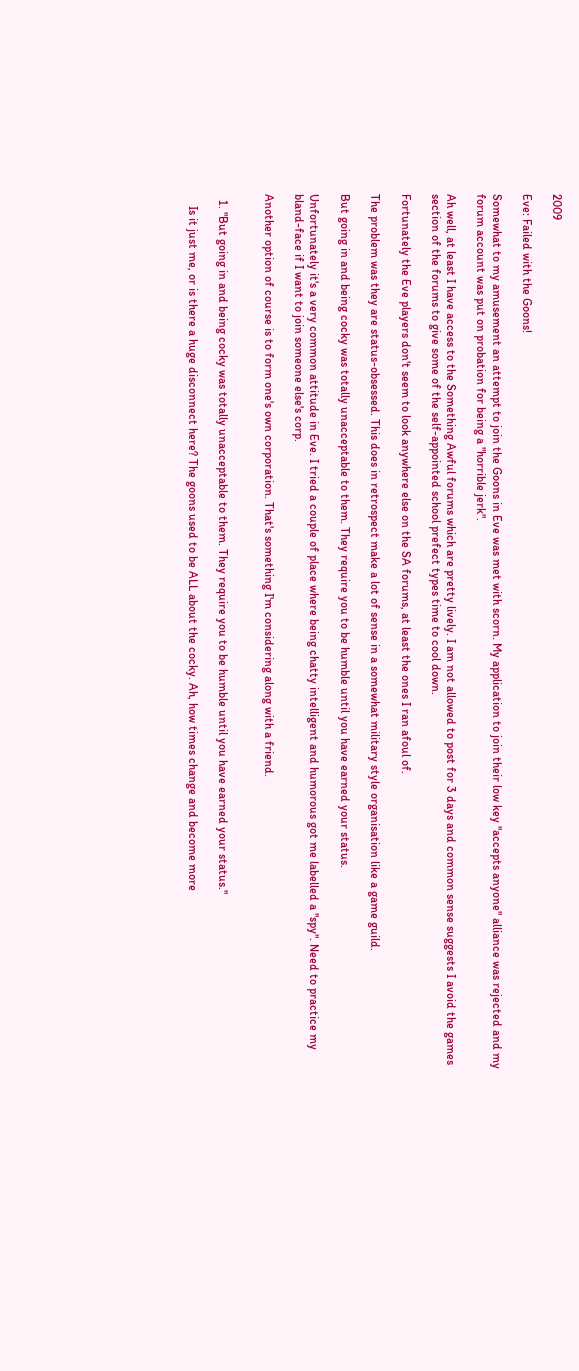2009

Eve: Failed with the Goons!

Somewhat to my amusement an attempt to join the Goons in Eve was met with scorn. My application to join their low key "accepts anyone" alliance was rejected and my forum account was put on probation for being a "horrible jerk".

Ah well, at least I have access to the Something Awful forums which are pretty lively. I am not allowed to post for 3 days and common sense suggests I avoid the games section of the forums to give some of the self-appointed school prefect types time to cool down.

Fortunately the Eve players don't seem to look anywhere else on the SA forums, at least the ones I ran afoul of.

The problem was they are status-obsessed. This does in retrospect make a lot of sense in a somewhat military style organisation like a game guild.

But going in and being cocky was totally unacceptable to them. They require you to be humble until you have earned your status.

Unfortunately it's a very common attitude in Eve. I tried a couple of place where being chatty intelligent and humorous got me labelled a "spy". Need to practice my bland-face if I want to join someone else's corp.

Another option of course is to form one's own corporation. That's something I'm considering along with a friend.


  1. "But going in and being cocky was totally unacceptable to them. They require you to be humble until you have earned your status."

    Is it just me, or is there a huge disconnect here? The goons used to be ALL about the cocky. Ah, how times change and become more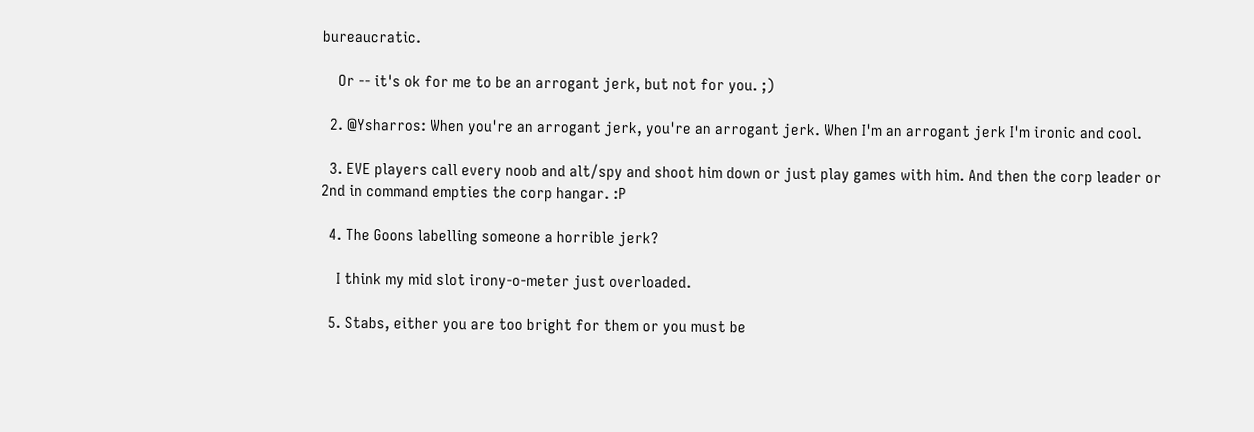bureaucratic.

    Or -- it's ok for me to be an arrogant jerk, but not for you. ;)

  2. @Ysharros: When you're an arrogant jerk, you're an arrogant jerk. When I'm an arrogant jerk I'm ironic and cool.

  3. EVE players call every noob and alt/spy and shoot him down or just play games with him. And then the corp leader or 2nd in command empties the corp hangar. :P

  4. The Goons labelling someone a horrible jerk?

    I think my mid slot irony-o-meter just overloaded.

  5. Stabs, either you are too bright for them or you must be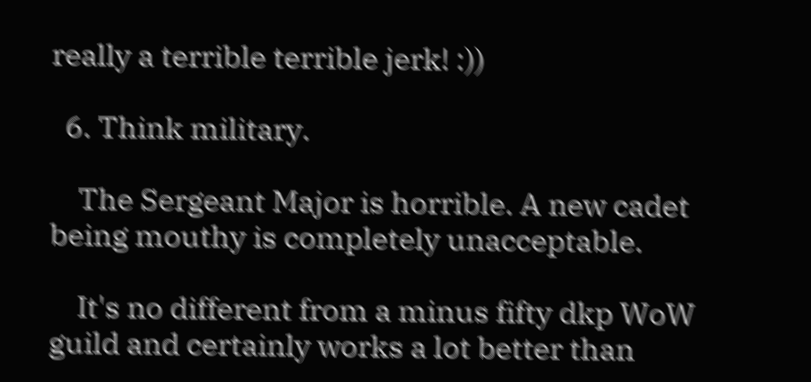really a terrible terrible jerk! :))

  6. Think military.

    The Sergeant Major is horrible. A new cadet being mouthy is completely unacceptable.

    It's no different from a minus fifty dkp WoW guild and certainly works a lot better than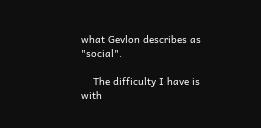what Gevlon describes as "social".

    The difficulty I have is with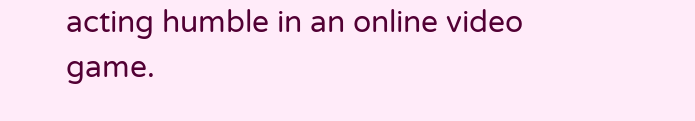acting humble in an online video game.